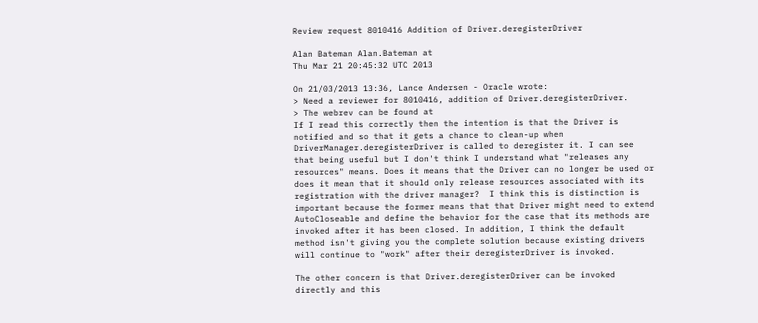Review request 8010416 Addition of Driver.deregisterDriver

Alan Bateman Alan.Bateman at
Thu Mar 21 20:45:32 UTC 2013

On 21/03/2013 13:36, Lance Andersen - Oracle wrote:
> Need a reviewer for 8010416, addition of Driver.deregisterDriver.
> The webrev can be found at
If I read this correctly then the intention is that the Driver is
notified and so that it gets a chance to clean-up when
DriverManager.deregisterDriver is called to deregister it. I can see
that being useful but I don't think I understand what "releases any
resources" means. Does it means that the Driver can no longer be used or
does it mean that it should only release resources associated with its
registration with the driver manager?  I think this is distinction is
important because the former means that that Driver might need to extend
AutoCloseable and define the behavior for the case that its methods are
invoked after it has been closed. In addition, I think the default
method isn't giving you the complete solution because existing drivers
will continue to "work" after their deregisterDriver is invoked.

The other concern is that Driver.deregisterDriver can be invoked
directly and this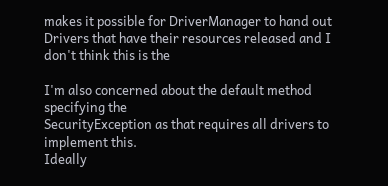makes it possible for DriverManager to hand out
Drivers that have their resources released and I don't think this is the

I'm also concerned about the default method specifying the
SecurityException as that requires all drivers to implement this.
Ideally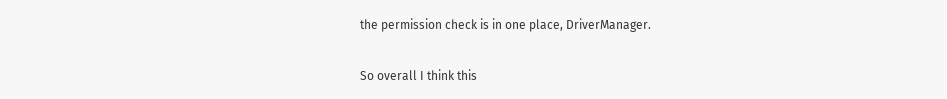the permission check is in one place, DriverManager.

So overall I think this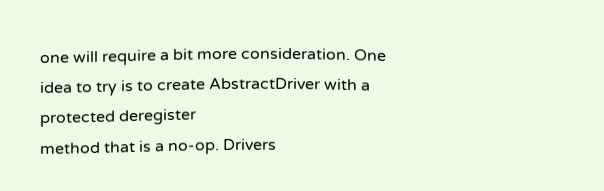one will require a bit more consideration. One
idea to try is to create AbstractDriver with a protected deregister
method that is a no-op. Drivers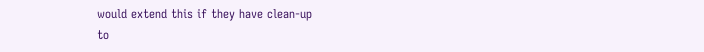would extend this if they have clean-up
to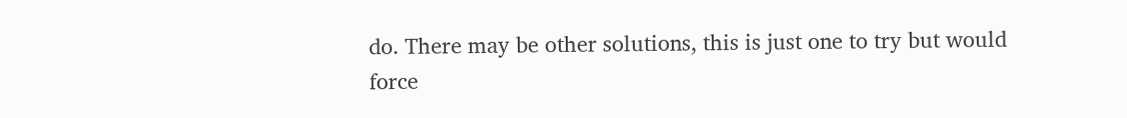do. There may be other solutions, this is just one to try but would
force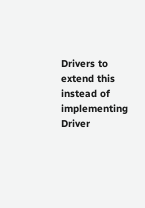Drivers to extend this instead of implementing Driver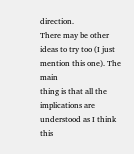direction.
There may be other ideas to try too (I just mention this one). The main
thing is that all the implications are understood as I think this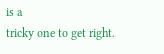is a
tricky one to get right.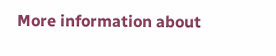More information about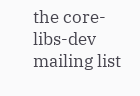the core-libs-dev mailing list